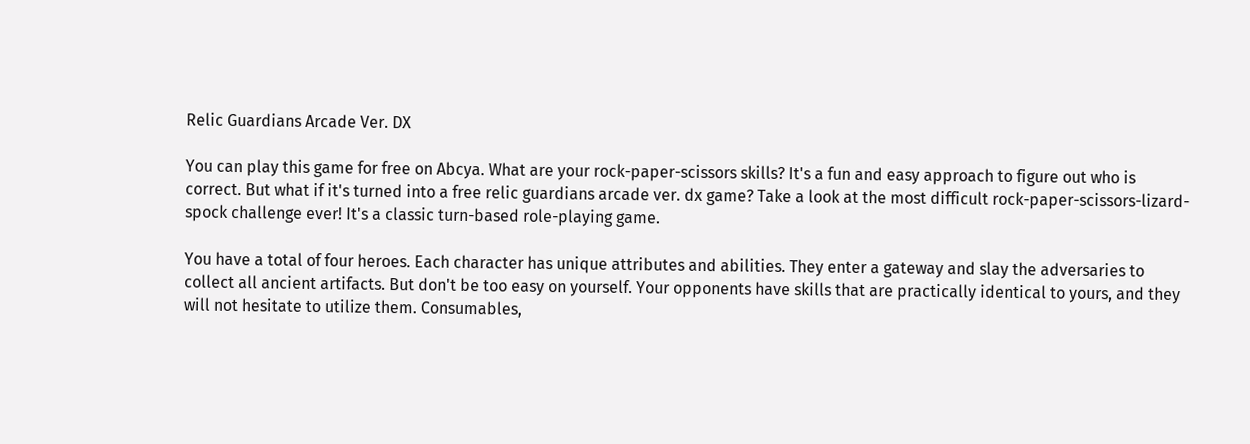Relic Guardians Arcade Ver. DX

You can play this game for free on Abcya. What are your rock-paper-scissors skills? It's a fun and easy approach to figure out who is correct. But what if it's turned into a free relic guardians arcade ver. dx game? Take a look at the most difficult rock-paper-scissors-lizard-spock challenge ever! It's a classic turn-based role-playing game.

You have a total of four heroes. Each character has unique attributes and abilities. They enter a gateway and slay the adversaries to collect all ancient artifacts. But don't be too easy on yourself. Your opponents have skills that are practically identical to yours, and they will not hesitate to utilize them. Consumables,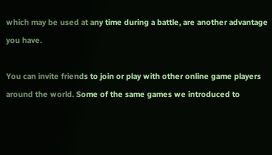which may be used at any time during a battle, are another advantage you have.

You can invite friends to join or play with other online game players around the world. Some of the same games we introduced to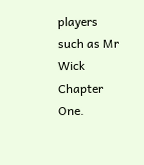players such as Mr Wick Chapter One.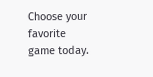Choose your favorite game today.